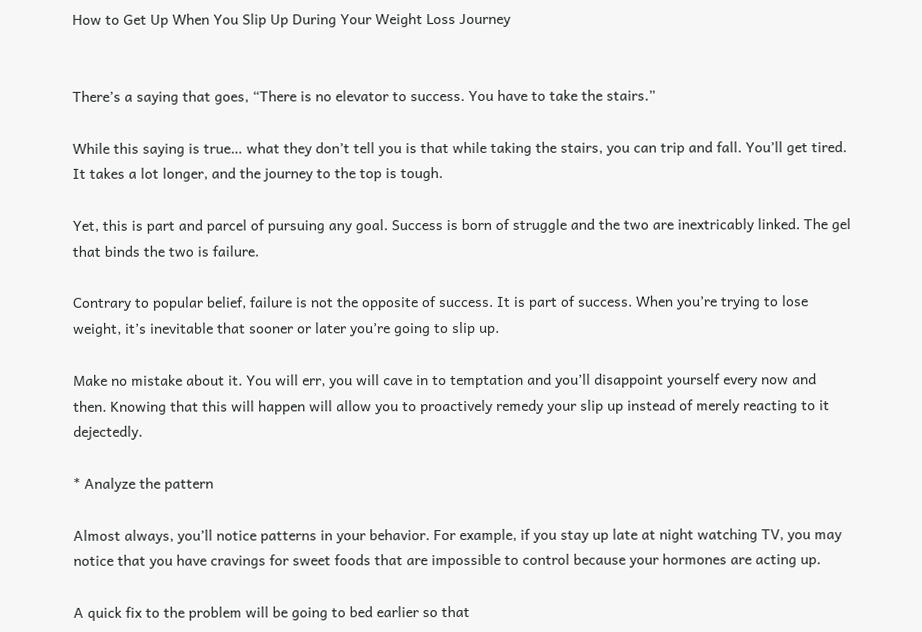How to Get Up When You Slip Up During Your Weight Loss Journey


There’s a saying that goes, “There is no elevator to success. You have to take the stairs.”

While this saying is true… what they don’t tell you is that while taking the stairs, you can trip and fall. You’ll get tired. It takes a lot longer, and the journey to the top is tough.

Yet, this is part and parcel of pursuing any goal. Success is born of struggle and the two are inextricably linked. The gel that binds the two is failure.

Contrary to popular belief, failure is not the opposite of success. It is part of success. When you’re trying to lose weight, it’s inevitable that sooner or later you’re going to slip up.

Make no mistake about it. You will err, you will cave in to temptation and you’ll disappoint yourself every now and then. Knowing that this will happen will allow you to proactively remedy your slip up instead of merely reacting to it dejectedly.

* Analyze the pattern

Almost always, you’ll notice patterns in your behavior. For example, if you stay up late at night watching TV, you may notice that you have cravings for sweet foods that are impossible to control because your hormones are acting up.

A quick fix to the problem will be going to bed earlier so that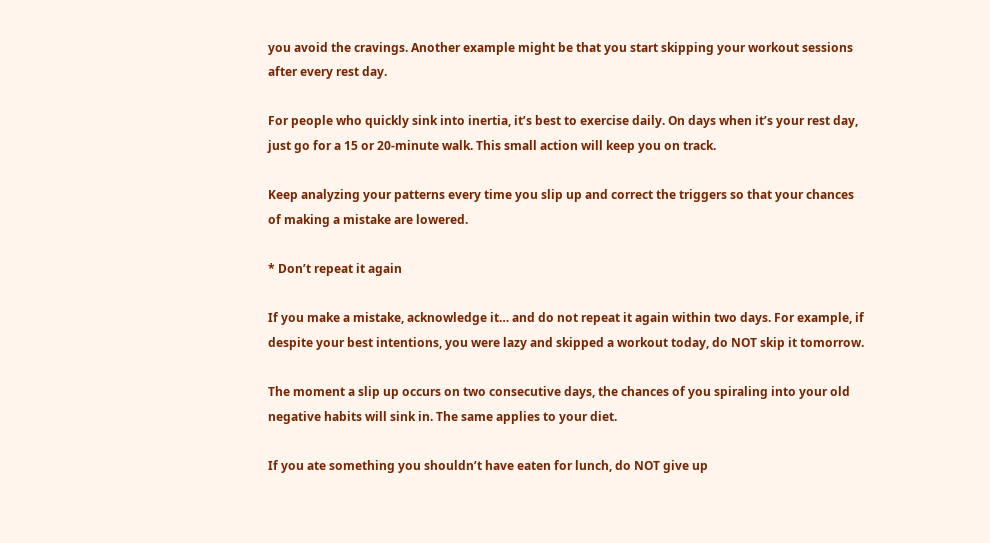you avoid the cravings. Another example might be that you start skipping your workout sessions after every rest day.

For people who quickly sink into inertia, it’s best to exercise daily. On days when it’s your rest day, just go for a 15 or 20-minute walk. This small action will keep you on track.

Keep analyzing your patterns every time you slip up and correct the triggers so that your chances of making a mistake are lowered.

* Don’t repeat it again

If you make a mistake, acknowledge it… and do not repeat it again within two days. For example, if despite your best intentions, you were lazy and skipped a workout today, do NOT skip it tomorrow.

The moment a slip up occurs on two consecutive days, the chances of you spiraling into your old negative habits will sink in. The same applies to your diet.

If you ate something you shouldn’t have eaten for lunch, do NOT give up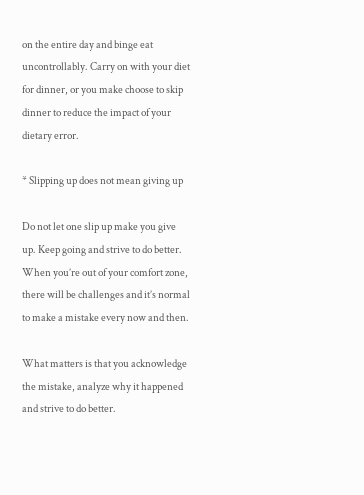on the entire day and binge eat uncontrollably. Carry on with your diet for dinner, or you make choose to skip dinner to reduce the impact of your dietary error.

* Slipping up does not mean giving up

Do not let one slip up make you give up. Keep going and strive to do better. When you’re out of your comfort zone, there will be challenges and it’s normal to make a mistake every now and then.

What matters is that you acknowledge the mistake, analyze why it happened and strive to do better.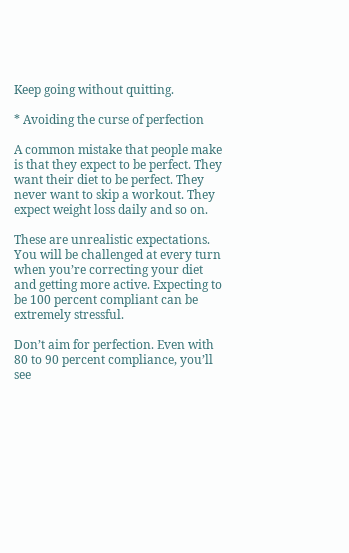Keep going without quitting.

* Avoiding the curse of perfection

A common mistake that people make is that they expect to be perfect. They want their diet to be perfect. They never want to skip a workout. They expect weight loss daily and so on.

These are unrealistic expectations. You will be challenged at every turn when you’re correcting your diet and getting more active. Expecting to be 100 percent compliant can be extremely stressful.

Don’t aim for perfection. Even with 80 to 90 percent compliance, you’ll see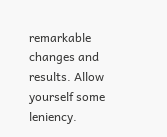remarkable changes and results. Allow yourself some leniency.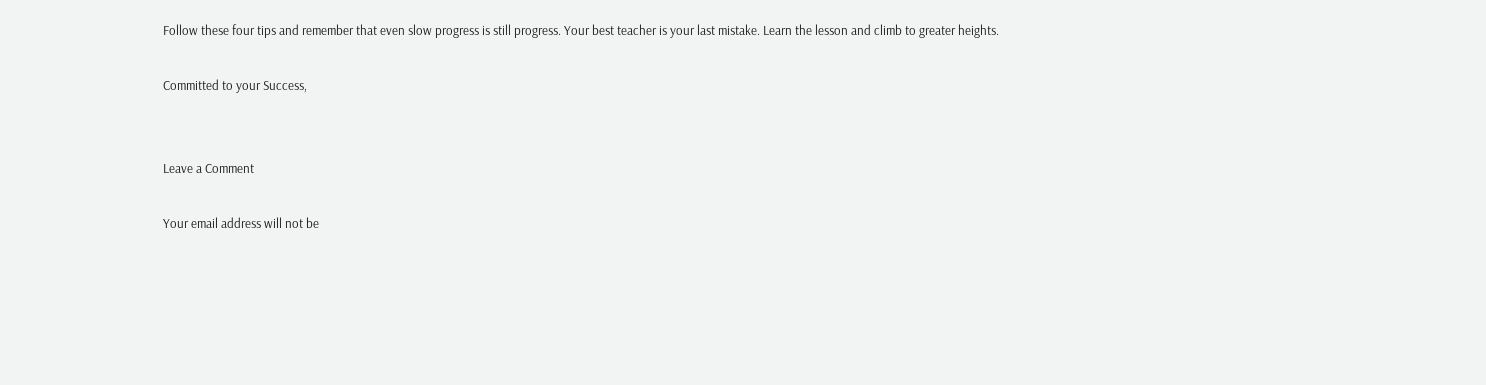Follow these four tips and remember that even slow progress is still progress. Your best teacher is your last mistake. Learn the lesson and climb to greater heights.

Committed to your Success,


Leave a Comment

Your email address will not be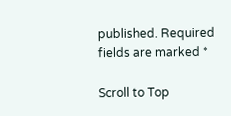published. Required fields are marked *

Scroll to Top